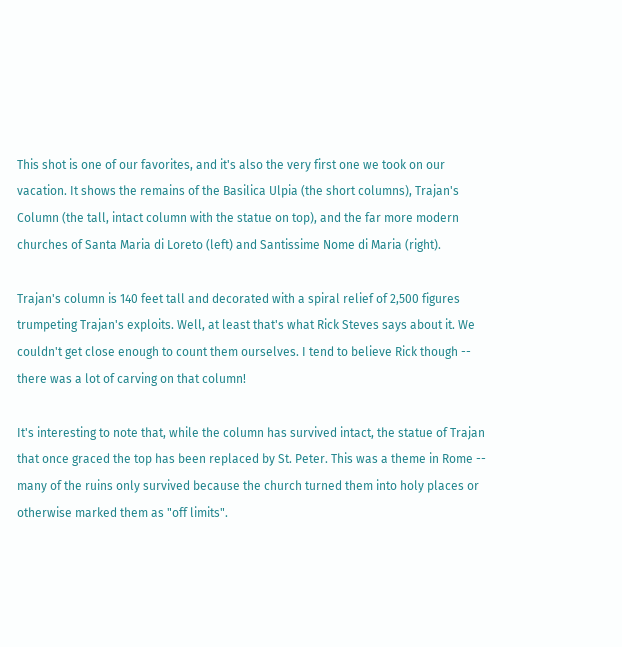This shot is one of our favorites, and it's also the very first one we took on our vacation. It shows the remains of the Basilica Ulpia (the short columns), Trajan's Column (the tall, intact column with the statue on top), and the far more modern churches of Santa Maria di Loreto (left) and Santissime Nome di Maria (right).

Trajan's column is 140 feet tall and decorated with a spiral relief of 2,500 figures trumpeting Trajan's exploits. Well, at least that's what Rick Steves says about it. We couldn't get close enough to count them ourselves. I tend to believe Rick though -- there was a lot of carving on that column!

It's interesting to note that, while the column has survived intact, the statue of Trajan that once graced the top has been replaced by St. Peter. This was a theme in Rome -- many of the ruins only survived because the church turned them into holy places or otherwise marked them as "off limits".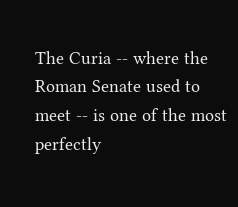The Curia -- where the Roman Senate used to meet -- is one of the most perfectly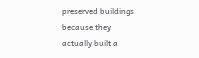preserved buildings because they actually built a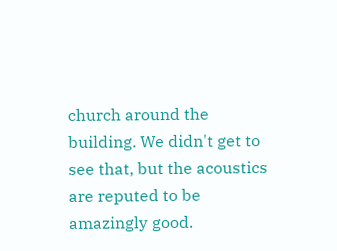church around the building. We didn't get to see that, but the acoustics are reputed to be amazingly good.